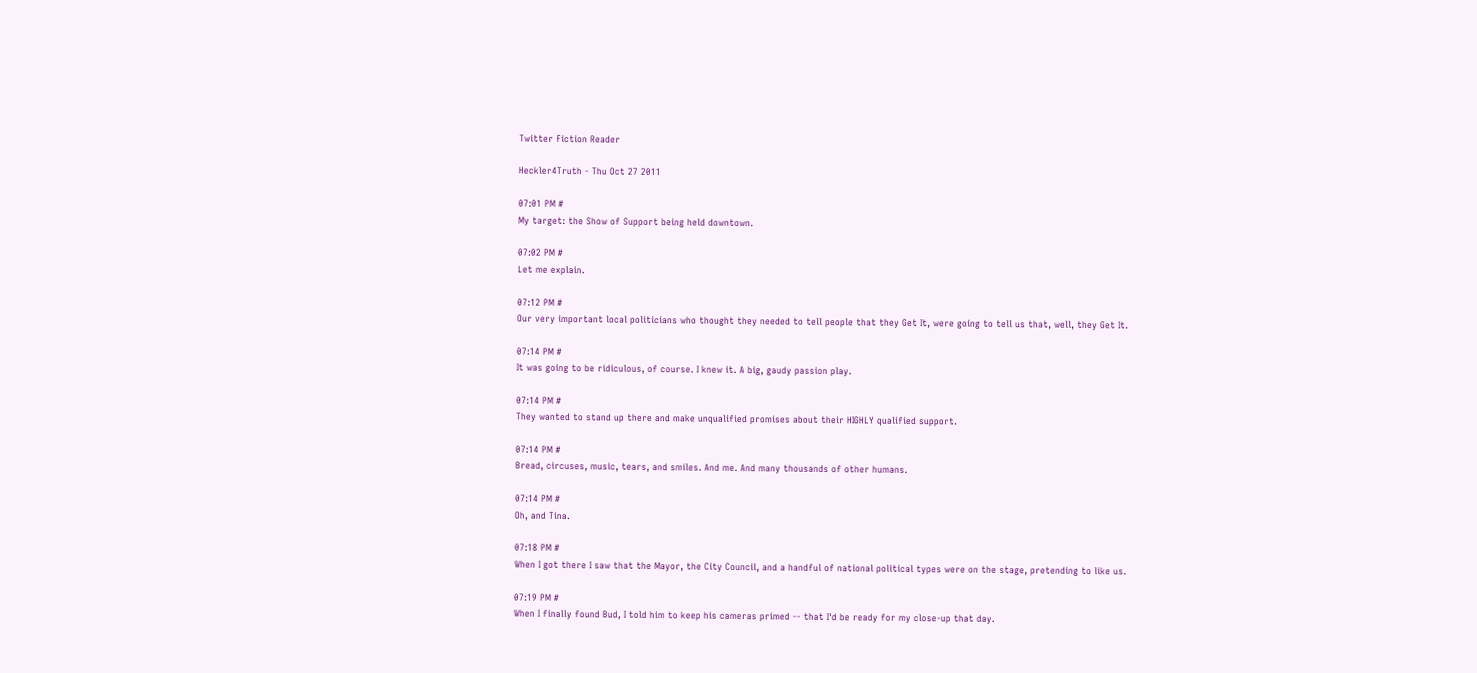Twitter Fiction Reader

Heckler4Truth - Thu Oct 27 2011

07:01 PM #
My target: the Show of Support being held downtown.

07:02 PM #
Let me explain.

07:12 PM #
Our very important local politicians who thought they needed to tell people that they Get It, were going to tell us that, well, they Get It.

07:14 PM #
It was going to be ridiculous, of course. I knew it. A big, gaudy passion play.

07:14 PM #
They wanted to stand up there and make unqualified promises about their HIGHLY qualified support.

07:14 PM #
Bread, circuses, music, tears, and smiles. And me. And many thousands of other humans.

07:14 PM #
Oh, and Tina.

07:18 PM #
When I got there I saw that the Mayor, the City Council, and a handful of national political types were on the stage, pretending to like us.

07:19 PM #
When I finally found Bud, I told him to keep his cameras primed -- that I'd be ready for my close-up that day.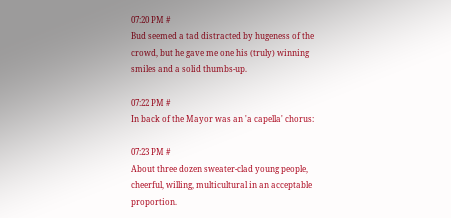07:20 PM #
Bud seemed a tad distracted by hugeness of the crowd, but he gave me one his (truly) winning smiles and a solid thumbs-up.

07:22 PM #
In back of the Mayor was an 'a capella' chorus:

07:23 PM #
About three dozen sweater-clad young people, cheerful, willing, multicultural in an acceptable proportion.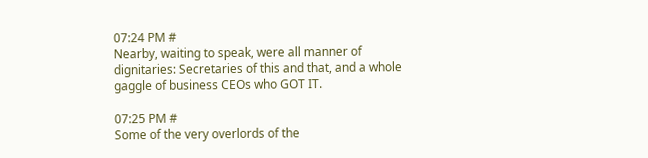07:24 PM #
Nearby, waiting to speak, were all manner of dignitaries: Secretaries of this and that, and a whole gaggle of business CEOs who GOT IT.

07:25 PM #
Some of the very overlords of the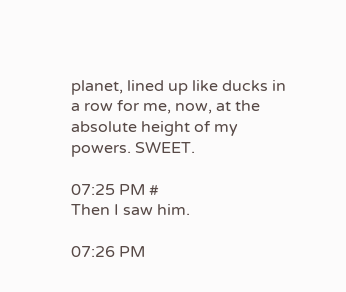planet, lined up like ducks in a row for me, now, at the absolute height of my powers. SWEET.

07:25 PM #
Then I saw him.

07:26 PM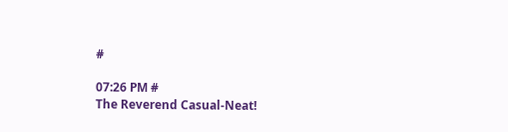#

07:26 PM #
The Reverend Casual-Neat!